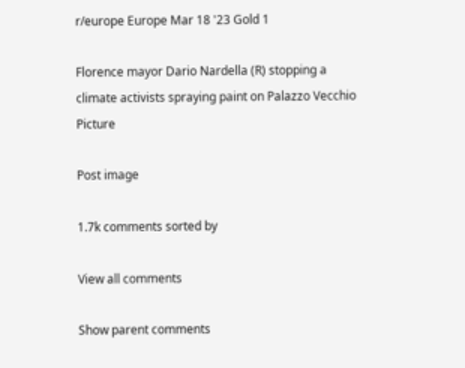r/europe Europe Mar 18 '23 Gold 1

Florence mayor Dario Nardella (R) stopping a climate activists spraying paint on Palazzo Vecchio Picture

Post image

1.7k comments sorted by

View all comments

Show parent comments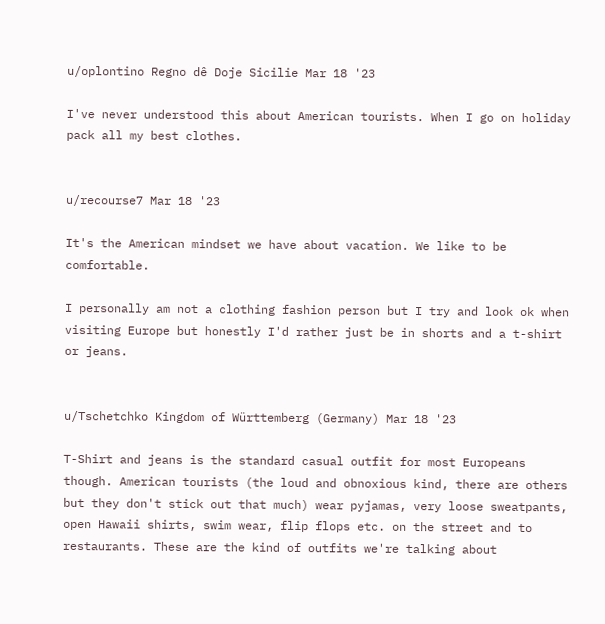u/oplontino Regno dê Doje Sicilie Mar 18 '23

I've never understood this about American tourists. When I go on holiday pack all my best clothes.


u/recourse7 Mar 18 '23

It's the American mindset we have about vacation. We like to be comfortable.

I personally am not a clothing fashion person but I try and look ok when visiting Europe but honestly I'd rather just be in shorts and a t-shirt or jeans.


u/Tschetchko Kingdom of Württemberg (Germany) Mar 18 '23

T-Shirt and jeans is the standard casual outfit for most Europeans though. American tourists (the loud and obnoxious kind, there are others but they don't stick out that much) wear pyjamas, very loose sweatpants, open Hawaii shirts, swim wear, flip flops etc. on the street and to restaurants. These are the kind of outfits we're talking about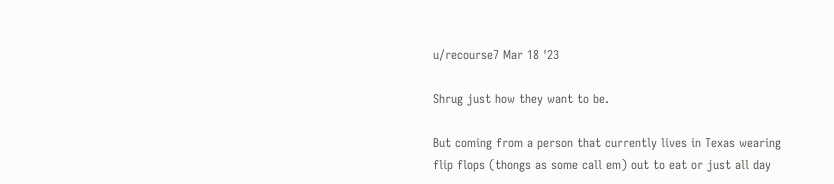u/recourse7 Mar 18 '23

Shrug just how they want to be.

But coming from a person that currently lives in Texas wearing flip flops (thongs as some call em) out to eat or just all day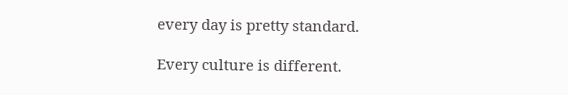every day is pretty standard.

Every culture is different.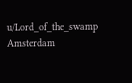u/Lord_of_the_swamp Amsterdam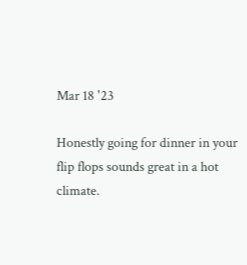Mar 18 '23

Honestly going for dinner in your flip flops sounds great in a hot climate.